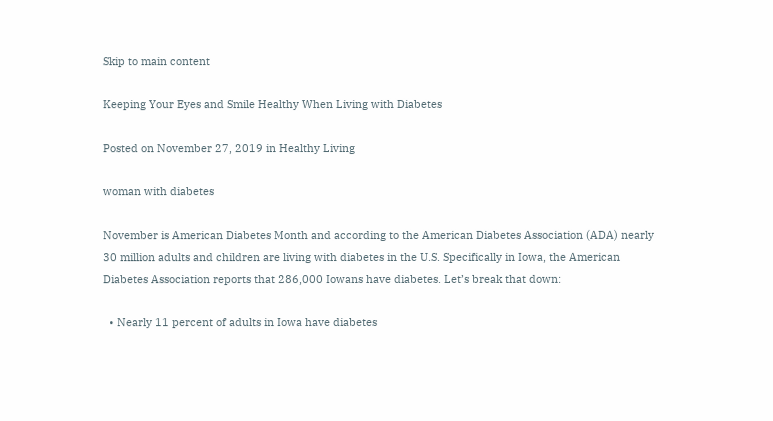Skip to main content

Keeping Your Eyes and Smile Healthy When Living with Diabetes

Posted on November 27, 2019 in Healthy Living

woman with diabetes

November is American Diabetes Month and according to the American Diabetes Association (ADA) nearly 30 million adults and children are living with diabetes in the U.S. Specifically in Iowa, the American Diabetes Association reports that 286,000 Iowans have diabetes. Let’s break that down:

  • Nearly 11 percent of adults in Iowa have diabetes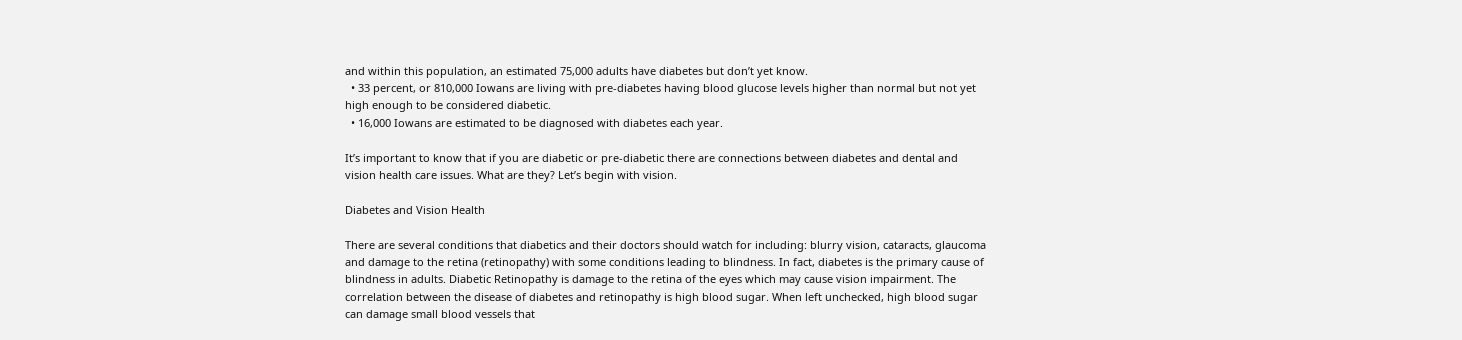and within this population, an estimated 75,000 adults have diabetes but don’t yet know.
  • 33 percent, or 810,000 Iowans are living with pre-diabetes having blood glucose levels higher than normal but not yet high enough to be considered diabetic.
  • 16,000 Iowans are estimated to be diagnosed with diabetes each year.

It’s important to know that if you are diabetic or pre-diabetic there are connections between diabetes and dental and vision health care issues. What are they? Let’s begin with vision.

Diabetes and Vision Health

There are several conditions that diabetics and their doctors should watch for including: blurry vision, cataracts, glaucoma and damage to the retina (retinopathy) with some conditions leading to blindness. In fact, diabetes is the primary cause of blindness in adults. Diabetic Retinopathy is damage to the retina of the eyes which may cause vision impairment. The correlation between the disease of diabetes and retinopathy is high blood sugar. When left unchecked, high blood sugar can damage small blood vessels that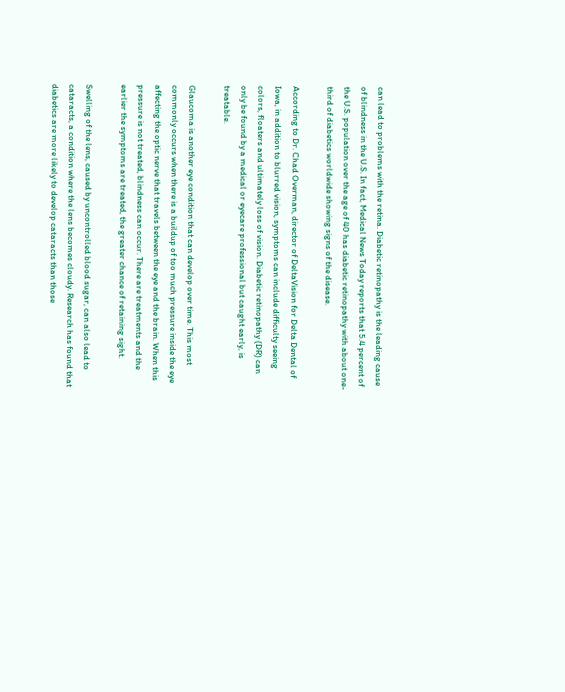can lead to problems with the retina. Diabetic retinopathy is the leading cause of blindness in the U.S. In fact, Medical News Today reports that 5.4 percent of the U.S. population over the age of 40 has diabetic retinopathy with about one-third of diabetics worldwide showing signs of the disease.

According to Dr. Chad Overman, director of DeltaVision for Delta Dental of Iowa, in addition to blurred vision, symptoms can include difficulty seeing colors, floaters and ultimately loss of vision. Diabetic retinopathy (DR) can only be found by a medical or eyecare professional but caught early, is treatable.

Glaucoma is another eye condition that can develop over time. This most commonly occurs when there is a buildup of too much pressure inside the eye affecting the optic nerve that travels between the eye and the brain. When this pressure is not treated, blindness can occur. There are treatments and the earlier the symptoms are treated, the greater chance of retaining sight.

Swelling of the lens, caused by uncontrolled blood sugar, can also lead to cataracts, a condition where the lens becomes cloudy. Research has found that diabetics are more likely to develop cataracts than those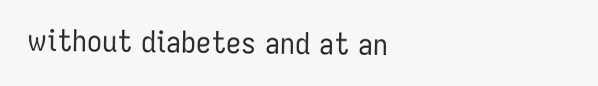without diabetes and at an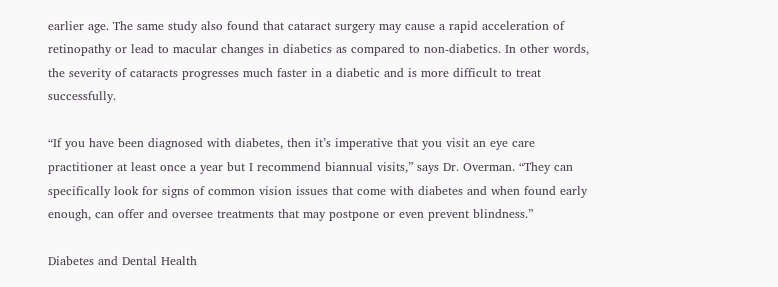earlier age. The same study also found that cataract surgery may cause a rapid acceleration of retinopathy or lead to macular changes in diabetics as compared to non-diabetics. In other words, the severity of cataracts progresses much faster in a diabetic and is more difficult to treat successfully.

“If you have been diagnosed with diabetes, then it’s imperative that you visit an eye care practitioner at least once a year but I recommend biannual visits,” says Dr. Overman. “They can specifically look for signs of common vision issues that come with diabetes and when found early enough, can offer and oversee treatments that may postpone or even prevent blindness.”

Diabetes and Dental Health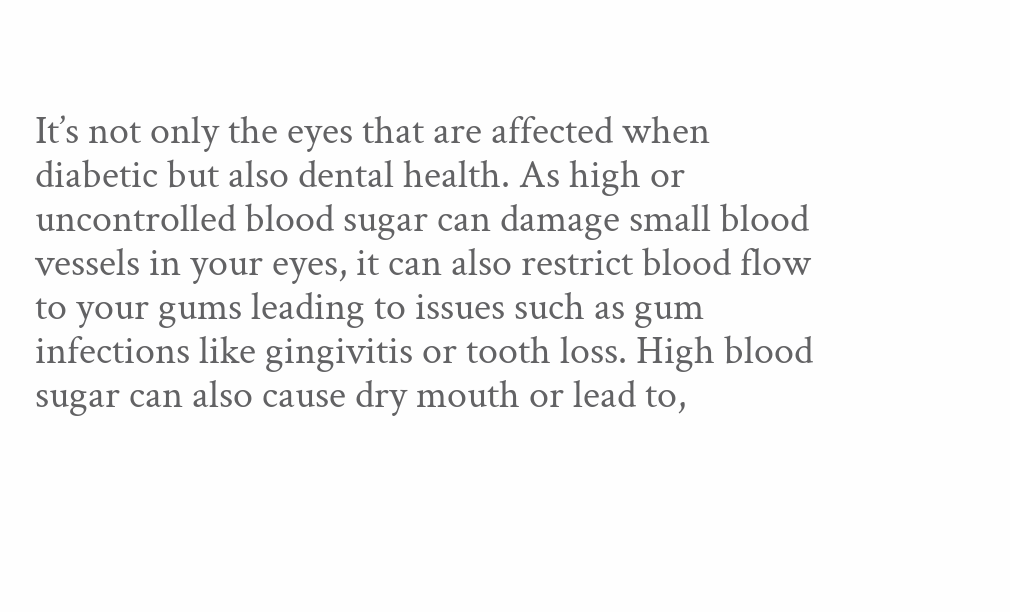It’s not only the eyes that are affected when diabetic but also dental health. As high or uncontrolled blood sugar can damage small blood vessels in your eyes, it can also restrict blood flow to your gums leading to issues such as gum infections like gingivitis or tooth loss. High blood sugar can also cause dry mouth or lead to,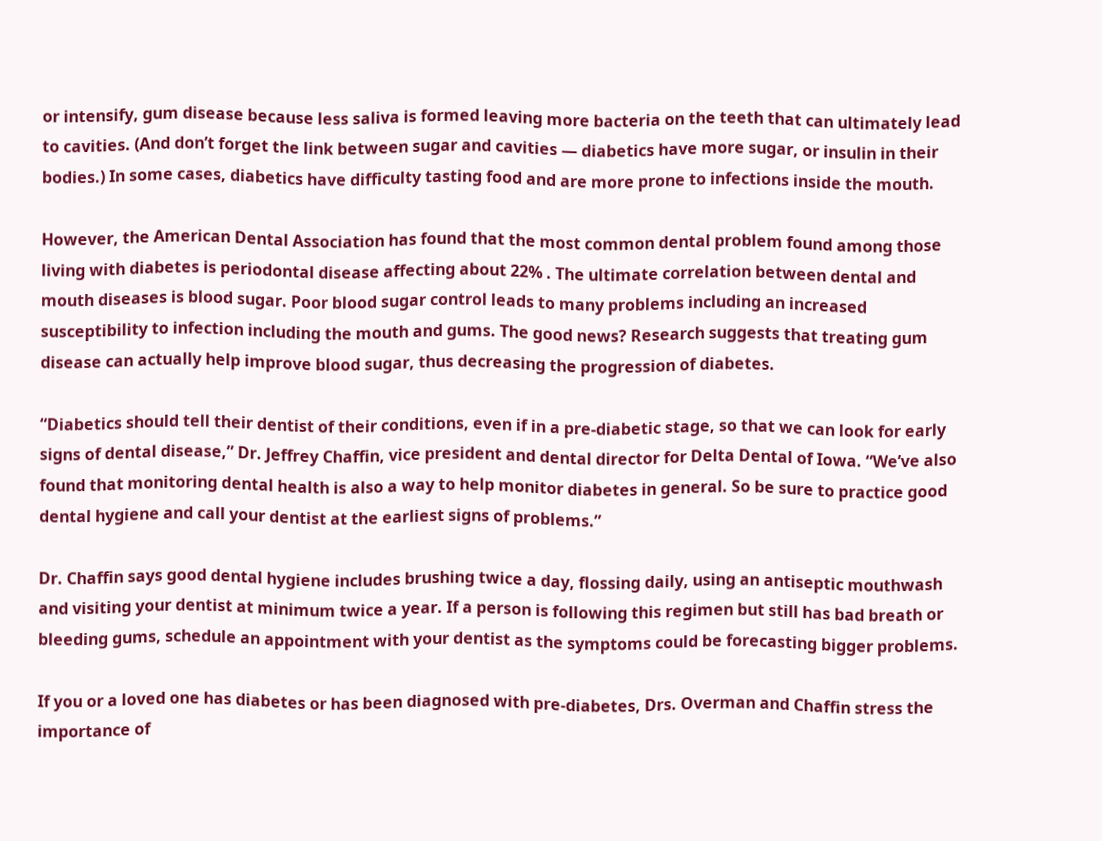or intensify, gum disease because less saliva is formed leaving more bacteria on the teeth that can ultimately lead to cavities. (And don’t forget the link between sugar and cavities — diabetics have more sugar, or insulin in their bodies.) In some cases, diabetics have difficulty tasting food and are more prone to infections inside the mouth.

However, the American Dental Association has found that the most common dental problem found among those living with diabetes is periodontal disease affecting about 22% . The ultimate correlation between dental and mouth diseases is blood sugar. Poor blood sugar control leads to many problems including an increased susceptibility to infection including the mouth and gums. The good news? Research suggests that treating gum disease can actually help improve blood sugar, thus decreasing the progression of diabetes.

“Diabetics should tell their dentist of their conditions, even if in a pre-diabetic stage, so that we can look for early signs of dental disease,” Dr. Jeffrey Chaffin, vice president and dental director for Delta Dental of Iowa. “We’ve also found that monitoring dental health is also a way to help monitor diabetes in general. So be sure to practice good dental hygiene and call your dentist at the earliest signs of problems.”

Dr. Chaffin says good dental hygiene includes brushing twice a day, flossing daily, using an antiseptic mouthwash and visiting your dentist at minimum twice a year. If a person is following this regimen but still has bad breath or bleeding gums, schedule an appointment with your dentist as the symptoms could be forecasting bigger problems.

If you or a loved one has diabetes or has been diagnosed with pre-diabetes, Drs. Overman and Chaffin stress the importance of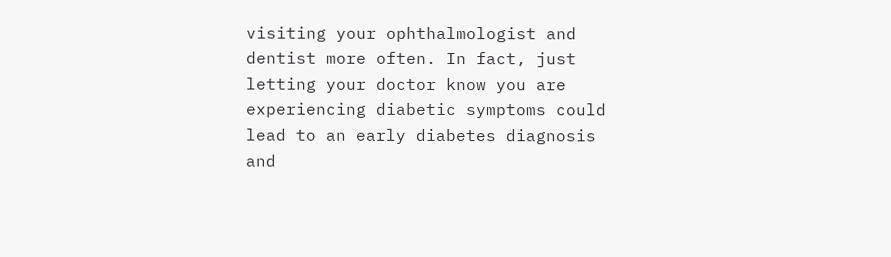visiting your ophthalmologist and dentist more often. In fact, just letting your doctor know you are experiencing diabetic symptoms could lead to an early diabetes diagnosis and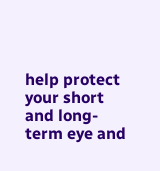help protect your short and long-term eye and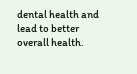dental health and lead to better overall health.